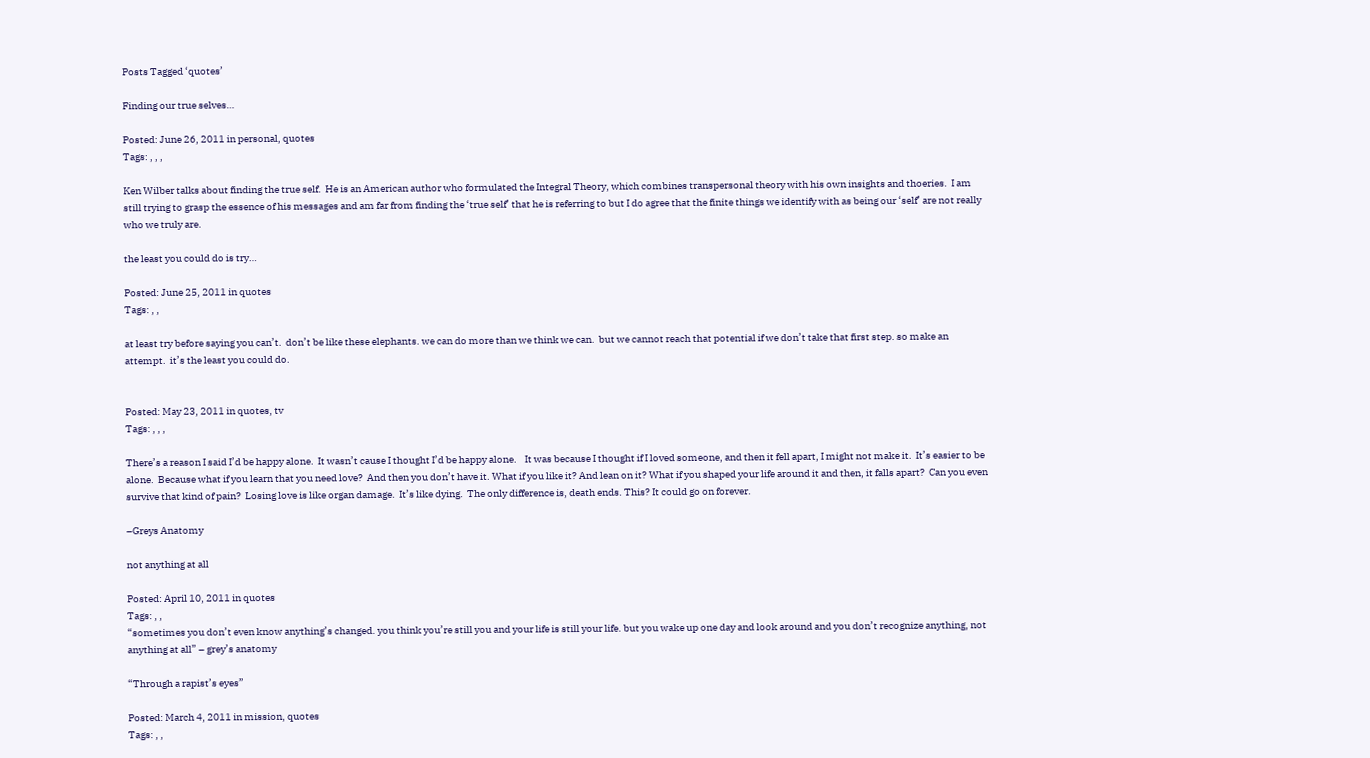Posts Tagged ‘quotes’

Finding our true selves…

Posted: June 26, 2011 in personal, quotes
Tags: , , ,

Ken Wilber talks about finding the true self.  He is an American author who formulated the Integral Theory, which combines transpersonal theory with his own insights and thoeries.  I am still trying to grasp the essence of his messages and am far from finding the ‘true self’ that he is referring to but I do agree that the finite things we identify with as being our ‘self’ are not really who we truly are.

the least you could do is try…

Posted: June 25, 2011 in quotes
Tags: , ,

at least try before saying you can’t.  don’t be like these elephants. we can do more than we think we can.  but we cannot reach that potential if we don’t take that first step. so make an attempt.  it’s the least you could do.


Posted: May 23, 2011 in quotes, tv
Tags: , , ,

There’s a reason I said I’d be happy alone.  It wasn’t cause I thought I’d be happy alone.    It was because I thought if I loved someone, and then it fell apart, I might not make it.  It’s easier to be alone.  Because what if you learn that you need love?  And then you don’t have it. What if you like it? And lean on it? What if you shaped your life around it and then, it falls apart?  Can you even survive that kind of pain?  Losing love is like organ damage.  It’s like dying.  The only difference is, death ends. This? It could go on forever.

–Greys Anatomy

not anything at all

Posted: April 10, 2011 in quotes
Tags: , ,
“sometimes you don’t even know anything’s changed. you think you’re still you and your life is still your life. but you wake up one day and look around and you don’t recognize anything, not anything at all” – grey’s anatomy

“Through a rapist’s eyes”

Posted: March 4, 2011 in mission, quotes
Tags: , ,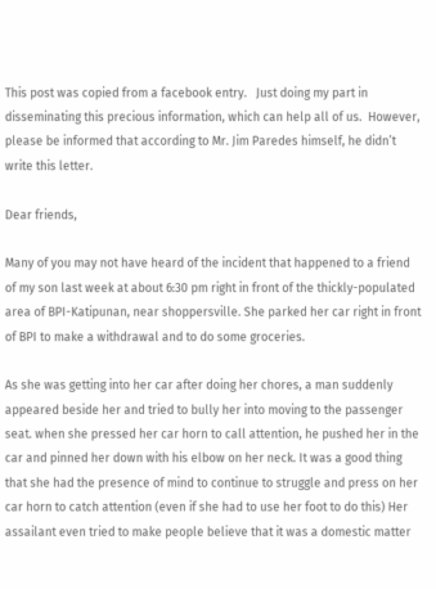This post was copied from a facebook entry.   Just doing my part in disseminating this precious information, which can help all of us.  However, please be informed that according to Mr. Jim Paredes himself, he didn’t write this letter.

Dear friends,

Many of you may not have heard of the incident that happened to a friend of my son last week at about 6:30 pm right in front of the thickly-populated area of BPI-Katipunan, near shoppersville. She parked her car right in front of BPI to make a withdrawal and to do some groceries.

As she was getting into her car after doing her chores, a man suddenly appeared beside her and tried to bully her into moving to the passenger seat. when she pressed her car horn to call attention, he pushed her in the car and pinned her down with his elbow on her neck. It was a good thing that she had the presence of mind to continue to struggle and press on her car horn to catch attention (even if she had to use her foot to do this) Her assailant even tried to make people believe that it was a domestic matter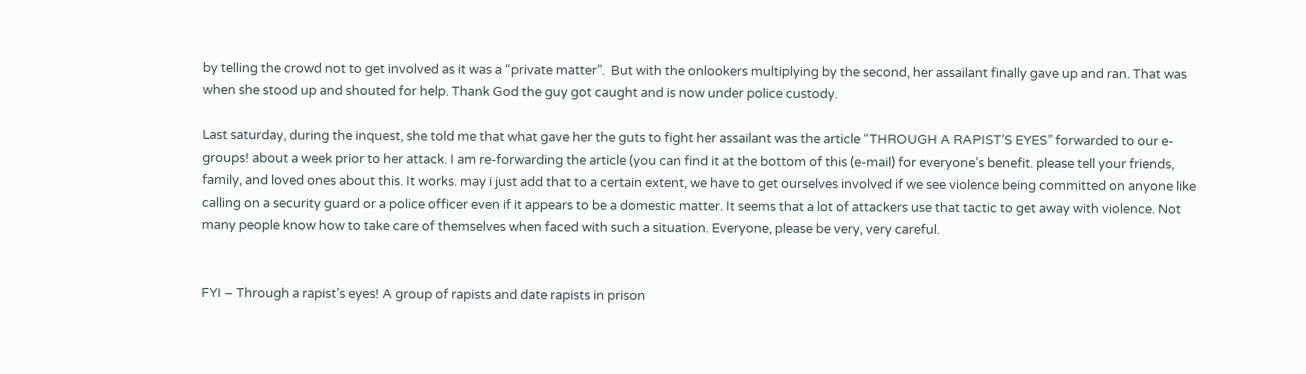by telling the crowd not to get involved as it was a “private matter”.  But with the onlookers multiplying by the second, her assailant finally gave up and ran. That was when she stood up and shouted for help. Thank God the guy got caught and is now under police custody.

Last saturday, during the inquest, she told me that what gave her the guts to fight her assailant was the article “THROUGH A RAPIST’S EYES” forwarded to our e-groups! about a week prior to her attack. I am re-forwarding the article (you can find it at the bottom of this (e-mail) for everyone’s benefit. please tell your friends, family, and loved ones about this. It works. may i just add that to a certain extent, we have to get ourselves involved if we see violence being committed on anyone like calling on a security guard or a police officer even if it appears to be a domestic matter. It seems that a lot of attackers use that tactic to get away with violence. Not many people know how to take care of themselves when faced with such a situation. Everyone, please be very, very careful.


FYI – Through a rapist’s eyes! A group of rapists and date rapists in prison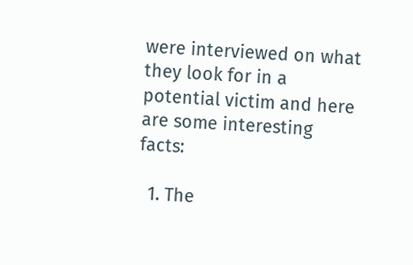were interviewed on what they look for in a potential victim and here are some interesting facts:

  1. The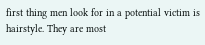first thing men look for in a potential victim is hairstyle. They are most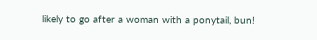likely to go after a woman with a ponytail, bun!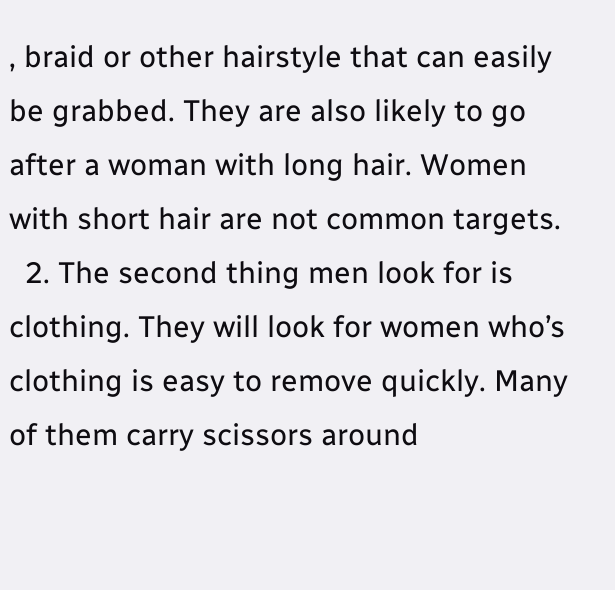, braid or other hairstyle that can easily be grabbed. They are also likely to go after a woman with long hair. Women with short hair are not common targets.
  2. The second thing men look for is clothing. They will look for women who’s clothing is easy to remove quickly. Many of them carry scissors around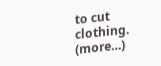to cut clothing. (more…)